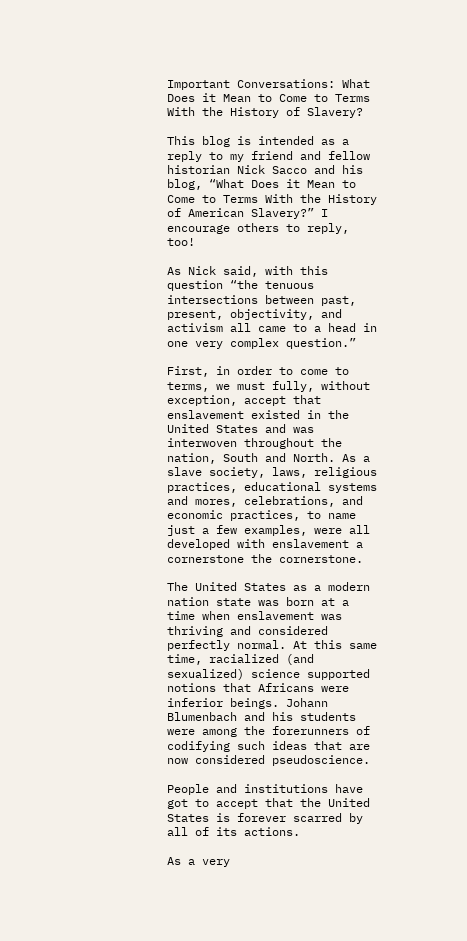Important Conversations: What Does it Mean to Come to Terms With the History of Slavery?

This blog is intended as a reply to my friend and fellow historian Nick Sacco and his blog, “What Does it Mean to Come to Terms With the History of American Slavery?” I encourage others to reply, too!

As Nick said, with this question “the tenuous intersections between past, present, objectivity, and activism all came to a head in one very complex question.”

First, in order to come to terms, we must fully, without exception, accept that enslavement existed in the United States and was interwoven throughout the nation, South and North. As a slave society, laws, religious practices, educational systems and mores, celebrations, and economic practices, to name just a few examples, were all developed with enslavement a cornerstone the cornerstone.

The United States as a modern nation state was born at a time when enslavement was thriving and considered perfectly normal. At this same time, racialized (and sexualized) science supported notions that Africans were inferior beings. Johann Blumenbach and his students were among the forerunners of codifying such ideas that are now considered pseudoscience.

People and institutions have got to accept that the United States is forever scarred by all of its actions.

As a very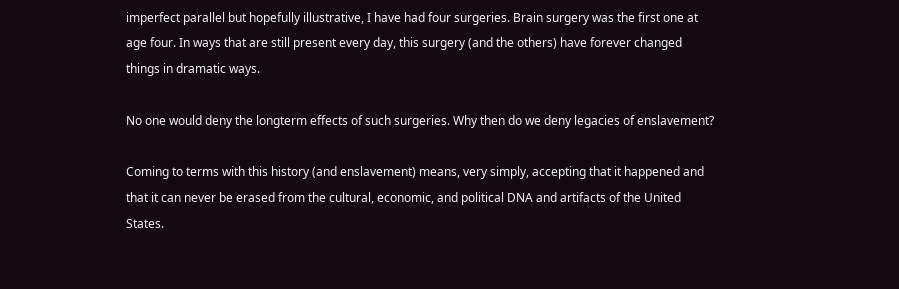imperfect parallel but hopefully illustrative, I have had four surgeries. Brain surgery was the first one at age four. In ways that are still present every day, this surgery (and the others) have forever changed things in dramatic ways.

No one would deny the longterm effects of such surgeries. Why then do we deny legacies of enslavement?

Coming to terms with this history (and enslavement) means, very simply, accepting that it happened and that it can never be erased from the cultural, economic, and political DNA and artifacts of the United States.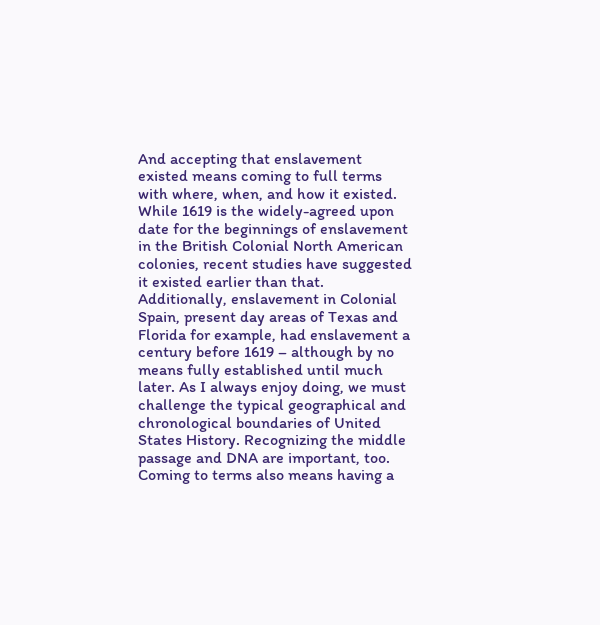And accepting that enslavement existed means coming to full terms with where, when, and how it existed. While 1619 is the widely-agreed upon date for the beginnings of enslavement in the British Colonial North American colonies, recent studies have suggested it existed earlier than that. Additionally, enslavement in Colonial Spain, present day areas of Texas and Florida for example, had enslavement a century before 1619 – although by no means fully established until much later. As I always enjoy doing, we must challenge the typical geographical and chronological boundaries of United States History. Recognizing the middle passage and DNA are important, too.  Coming to terms also means having a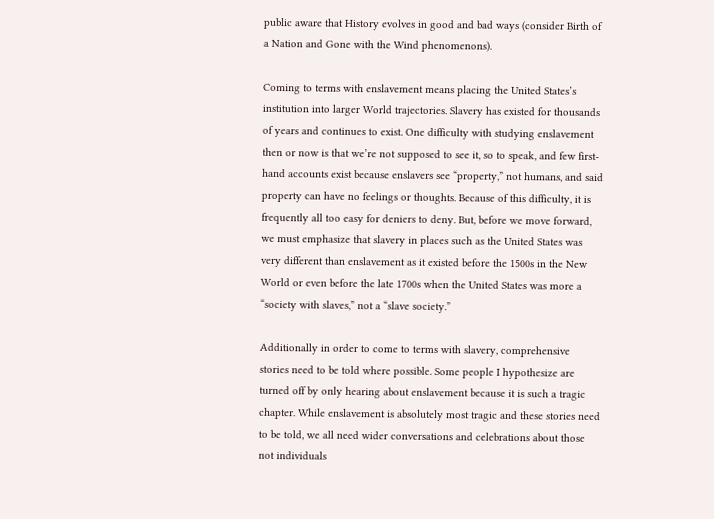public aware that History evolves in good and bad ways (consider Birth of a Nation and Gone with the Wind phenomenons).

Coming to terms with enslavement means placing the United States’s institution into larger World trajectories. Slavery has existed for thousands of years and continues to exist. One difficulty with studying enslavement then or now is that we’re not supposed to see it, so to speak, and few first-hand accounts exist because enslavers see “property,” not humans, and said property can have no feelings or thoughts. Because of this difficulty, it is frequently all too easy for deniers to deny. But, before we move forward, we must emphasize that slavery in places such as the United States was very different than enslavement as it existed before the 1500s in the New World or even before the late 1700s when the United States was more a “society with slaves,” not a “slave society.”

Additionally in order to come to terms with slavery, comprehensive stories need to be told where possible. Some people I hypothesize are turned off by only hearing about enslavement because it is such a tragic chapter. While enslavement is absolutely most tragic and these stories need to be told, we all need wider conversations and celebrations about those not individuals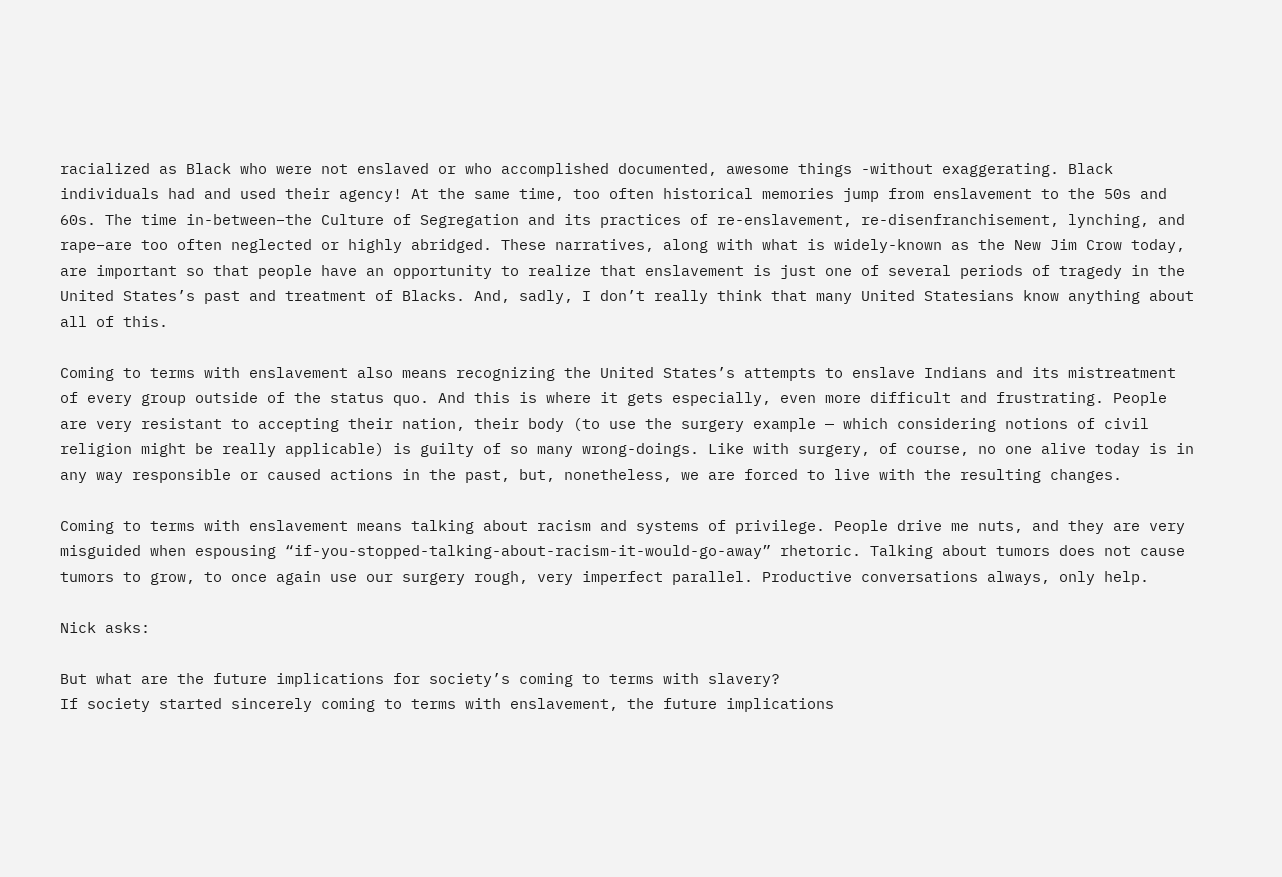racialized as Black who were not enslaved or who accomplished documented, awesome things -without exaggerating. Black individuals had and used their agency! At the same time, too often historical memories jump from enslavement to the 50s and 60s. The time in-between–the Culture of Segregation and its practices of re-enslavement, re-disenfranchisement, lynching, and rape–are too often neglected or highly abridged. These narratives, along with what is widely-known as the New Jim Crow today, are important so that people have an opportunity to realize that enslavement is just one of several periods of tragedy in the United States’s past and treatment of Blacks. And, sadly, I don’t really think that many United Statesians know anything about all of this.

Coming to terms with enslavement also means recognizing the United States’s attempts to enslave Indians and its mistreatment of every group outside of the status quo. And this is where it gets especially, even more difficult and frustrating. People are very resistant to accepting their nation, their body (to use the surgery example — which considering notions of civil religion might be really applicable) is guilty of so many wrong-doings. Like with surgery, of course, no one alive today is in any way responsible or caused actions in the past, but, nonetheless, we are forced to live with the resulting changes.

Coming to terms with enslavement means talking about racism and systems of privilege. People drive me nuts, and they are very misguided when espousing “if-you-stopped-talking-about-racism-it-would-go-away” rhetoric. Talking about tumors does not cause tumors to grow, to once again use our surgery rough, very imperfect parallel. Productive conversations always, only help.

Nick asks:

But what are the future implications for society’s coming to terms with slavery?
If society started sincerely coming to terms with enslavement, the future implications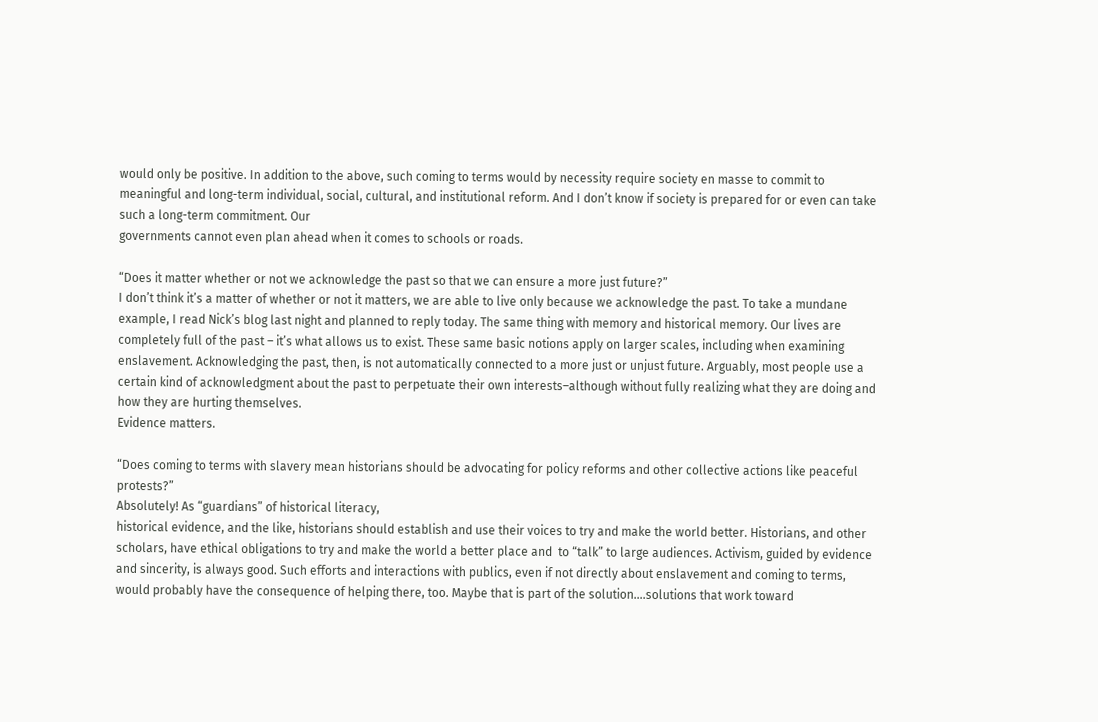would only be positive. In addition to the above, such coming to terms would by necessity require society en masse to commit to meaningful and long-term individual, social, cultural, and institutional reform. And I don’t know if society is prepared for or even can take such a long-term commitment. Our
governments cannot even plan ahead when it comes to schools or roads.

“Does it matter whether or not we acknowledge the past so that we can ensure a more just future?”
I don’t think it’s a matter of whether or not it matters, we are able to live only because we acknowledge the past. To take a mundane example, I read Nick’s blog last night and planned to reply today. The same thing with memory and historical memory. Our lives are completely full of the past – it’s what allows us to exist. These same basic notions apply on larger scales, including when examining enslavement. Acknowledging the past, then, is not automatically connected to a more just or unjust future. Arguably, most people use a certain kind of acknowledgment about the past to perpetuate their own interests–although without fully realizing what they are doing and how they are hurting themselves.
Evidence matters.

“Does coming to terms with slavery mean historians should be advocating for policy reforms and other collective actions like peaceful protests?”
Absolutely! As “guardians” of historical literacy,
historical evidence, and the like, historians should establish and use their voices to try and make the world better. Historians, and other scholars, have ethical obligations to try and make the world a better place and  to “talk” to large audiences. Activism, guided by evidence and sincerity, is always good. Such efforts and interactions with publics, even if not directly about enslavement and coming to terms, would probably have the consequence of helping there, too. Maybe that is part of the solution….solutions that work toward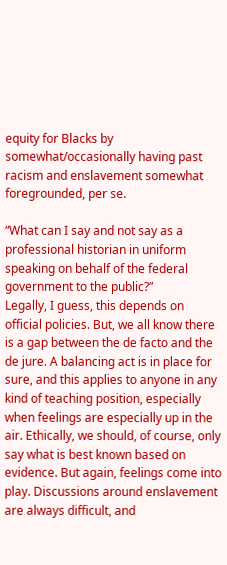equity for Blacks by somewhat/occasionally having past racism and enslavement somewhat foregrounded, per se.

“What can I say and not say as a professional historian in uniform speaking on behalf of the federal government to the public?”
Legally, I guess, this depends on official policies. But, we all know there is a gap between the de facto and the de jure. A balancing act is in place for sure, and this applies to anyone in any kind of teaching position, especially when feelings are especially up in the air. Ethically, we should, of course, only say what is best known based on evidence. But again, feelings come into play. Discussions around enslavement are always difficult, and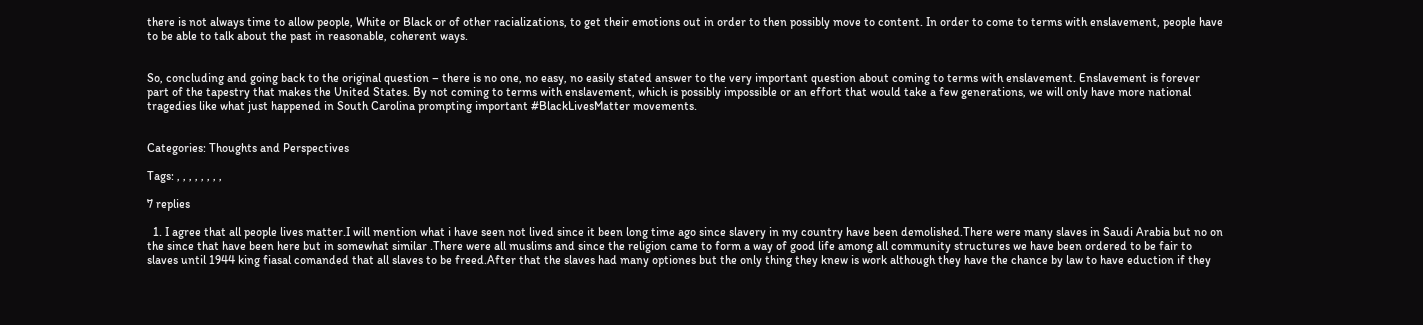there is not always time to allow people, White or Black or of other racializations, to get their emotions out in order to then possibly move to content. In order to come to terms with enslavement, people have to be able to talk about the past in reasonable, coherent ways.


So, concluding and going back to the original question – there is no one, no easy, no easily stated answer to the very important question about coming to terms with enslavement. Enslavement is forever part of the tapestry that makes the United States. By not coming to terms with enslavement, which is possibly impossible or an effort that would take a few generations, we will only have more national tragedies like what just happened in South Carolina prompting important #BlackLivesMatter movements.


Categories: Thoughts and Perspectives

Tags: , , , , , , , ,

7 replies

  1. I agree that all people lives matter.I will mention what i have seen not lived since it been long time ago since slavery in my country have been demolished.There were many slaves in Saudi Arabia but no on the since that have been here but in somewhat similar .There were all muslims and since the religion came to form a way of good life among all community structures we have been ordered to be fair to slaves until 1944 king fiasal comanded that all slaves to be freed.After that the slaves had many optiones but the only thing they knew is work although they have the chance by law to have eduction if they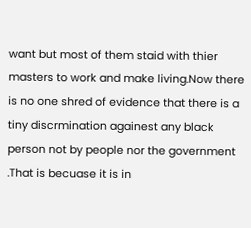want but most of them staid with thier masters to work and make living.Now there is no one shred of evidence that there is a tiny discrmination againest any black person not by people nor the government .That is becuase it is in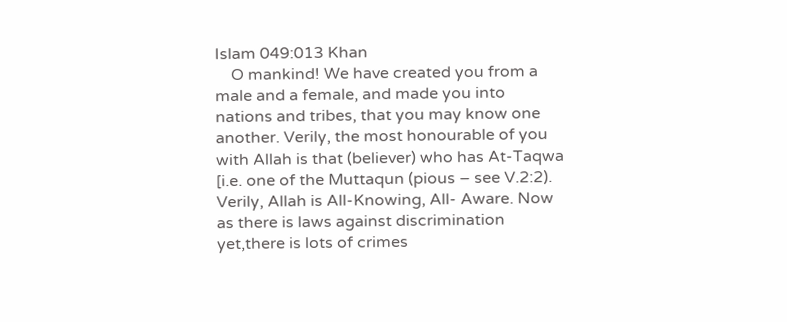Islam 049:013 Khan
    O mankind! We have created you from a male and a female, and made you into nations and tribes, that you may know one another. Verily, the most honourable of you with Allah is that (believer) who has At-Taqwa [i.e. one of the Muttaqun (pious – see V.2:2). Verily, Allah is All-Knowing, All- Aware. Now as there is laws against discrimination yet,there is lots of crimes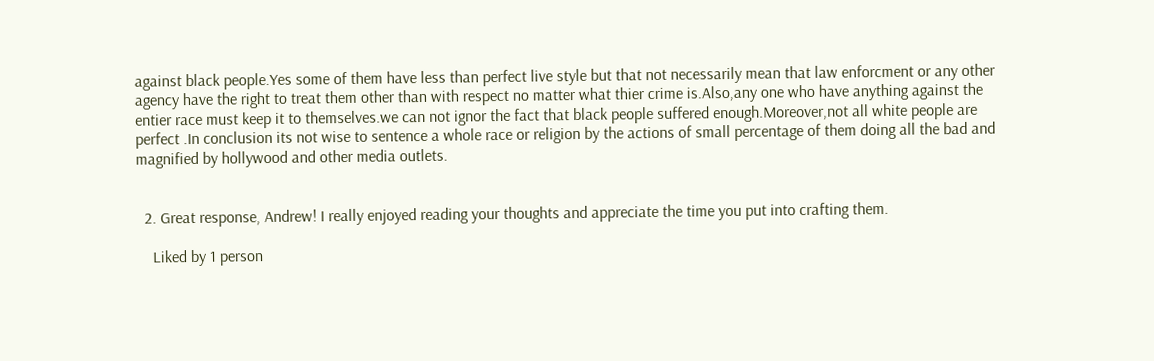against black people.Yes some of them have less than perfect live style but that not necessarily mean that law enforcment or any other agency have the right to treat them other than with respect no matter what thier crime is.Also,any one who have anything against the entier race must keep it to themselves.we can not ignor the fact that black people suffered enough.Moreover,not all white people are perfect .In conclusion its not wise to sentence a whole race or religion by the actions of small percentage of them doing all the bad and magnified by hollywood and other media outlets.


  2. Great response, Andrew! I really enjoyed reading your thoughts and appreciate the time you put into crafting them.

    Liked by 1 person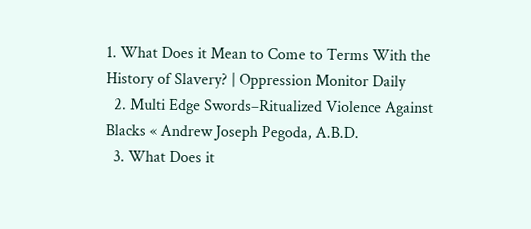1. What Does it Mean to Come to Terms With the History of Slavery? | Oppression Monitor Daily
  2. Multi Edge Swords–Ritualized Violence Against Blacks « Andrew Joseph Pegoda, A.B.D.
  3. What Does it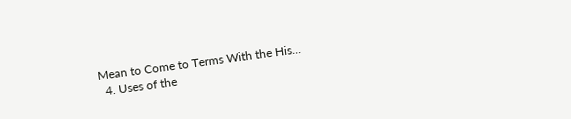Mean to Come to Terms With the His...
  4. Uses of the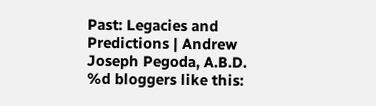Past: Legacies and Predictions | Andrew Joseph Pegoda, A.B.D.
%d bloggers like this: